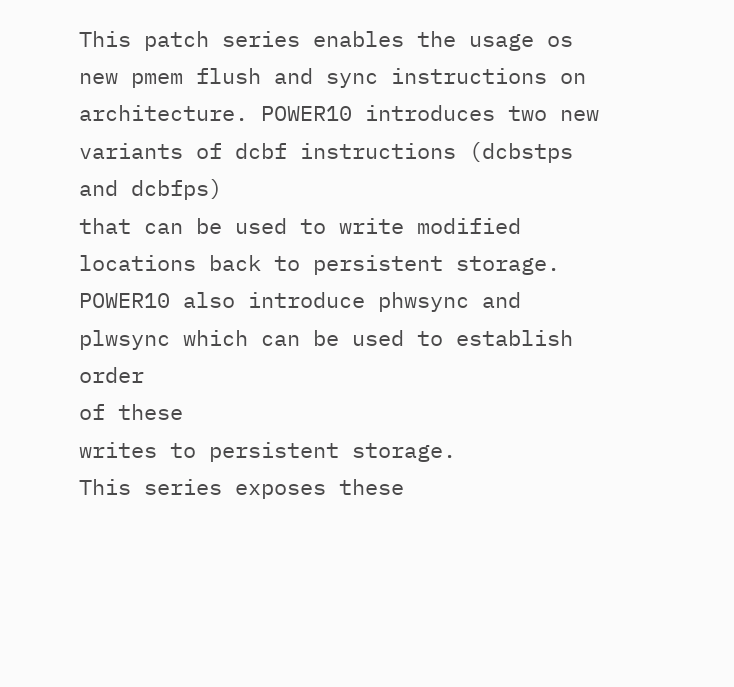This patch series enables the usage os new pmem flush and sync instructions on
architecture. POWER10 introduces two new variants of dcbf instructions (dcbstps
and dcbfps)
that can be used to write modified locations back to persistent storage.
POWER10 also introduce phwsync and plwsync which can be used to establish order
of these
writes to persistent storage.
This series exposes these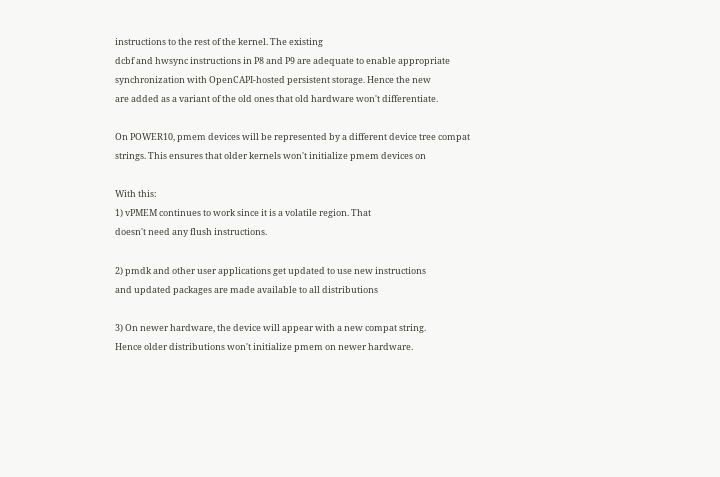instructions to the rest of the kernel. The existing
dcbf and hwsync instructions in P8 and P9 are adequate to enable appropriate
synchronization with OpenCAPI-hosted persistent storage. Hence the new
are added as a variant of the old ones that old hardware won't differentiate.

On POWER10, pmem devices will be represented by a different device tree compat
strings. This ensures that older kernels won't initialize pmem devices on

With this:
1) vPMEM continues to work since it is a volatile region. That
doesn't need any flush instructions.

2) pmdk and other user applications get updated to use new instructions
and updated packages are made available to all distributions

3) On newer hardware, the device will appear with a new compat string.
Hence older distributions won't initialize pmem on newer hardware.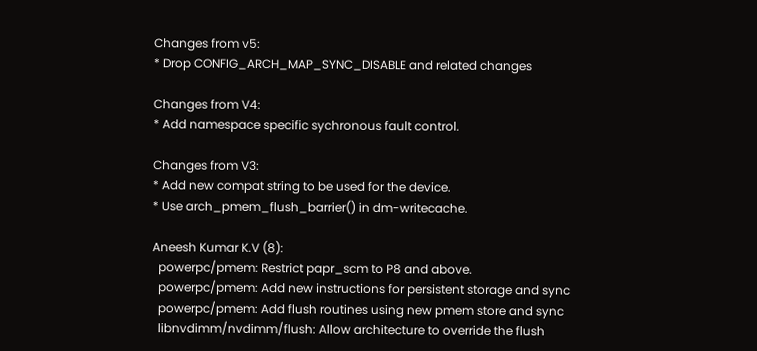Changes from v5:
* Drop CONFIG_ARCH_MAP_SYNC_DISABLE and related changes

Changes from V4:
* Add namespace specific sychronous fault control.

Changes from V3:
* Add new compat string to be used for the device.
* Use arch_pmem_flush_barrier() in dm-writecache.

Aneesh Kumar K.V (8):
  powerpc/pmem: Restrict papr_scm to P8 and above.
  powerpc/pmem: Add new instructions for persistent storage and sync
  powerpc/pmem: Add flush routines using new pmem store and sync
  libnvdimm/nvdimm/flush: Allow architecture to override the flush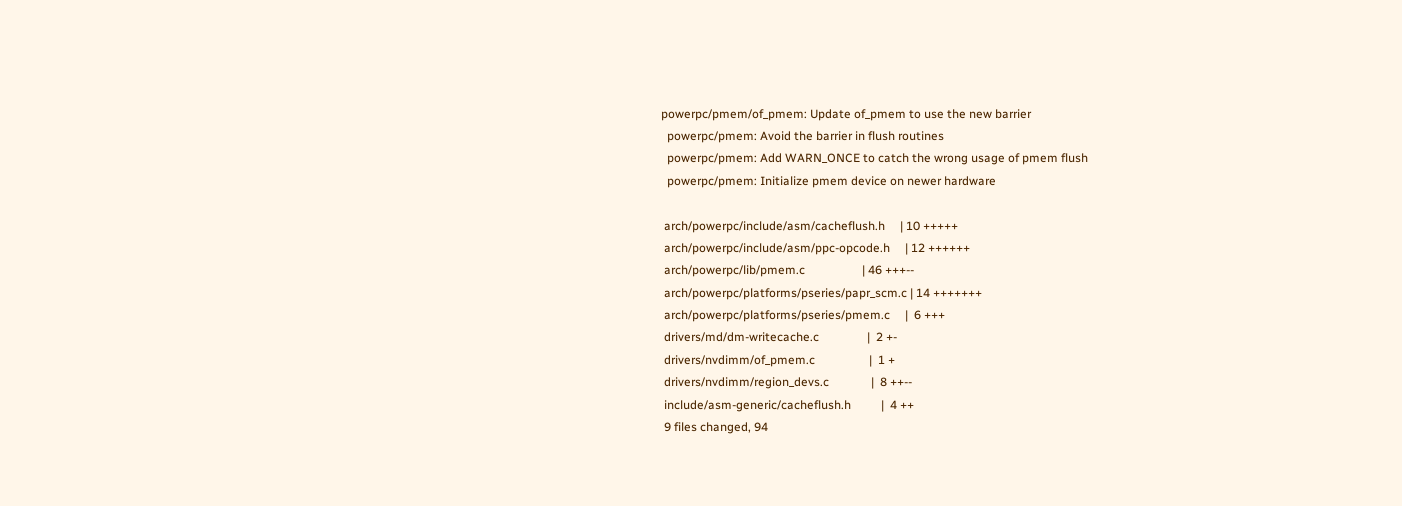powerpc/pmem/of_pmem: Update of_pmem to use the new barrier
  powerpc/pmem: Avoid the barrier in flush routines
  powerpc/pmem: Add WARN_ONCE to catch the wrong usage of pmem flush
  powerpc/pmem: Initialize pmem device on newer hardware

 arch/powerpc/include/asm/cacheflush.h     | 10 +++++
 arch/powerpc/include/asm/ppc-opcode.h     | 12 ++++++
 arch/powerpc/lib/pmem.c                   | 46 +++--
 arch/powerpc/platforms/pseries/papr_scm.c | 14 +++++++
 arch/powerpc/platforms/pseries/pmem.c     |  6 +++
 drivers/md/dm-writecache.c                |  2 +-
 drivers/nvdimm/of_pmem.c                  |  1 +
 drivers/nvdimm/region_devs.c              |  8 ++--
 include/asm-generic/cacheflush.h          |  4 ++
 9 files changed, 94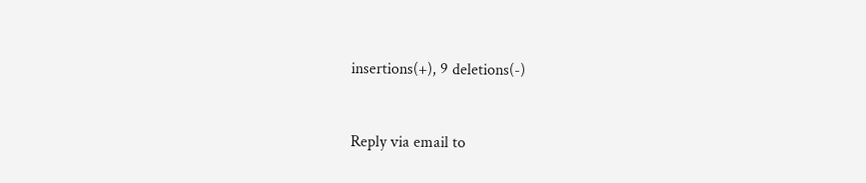insertions(+), 9 deletions(-)


Reply via email to